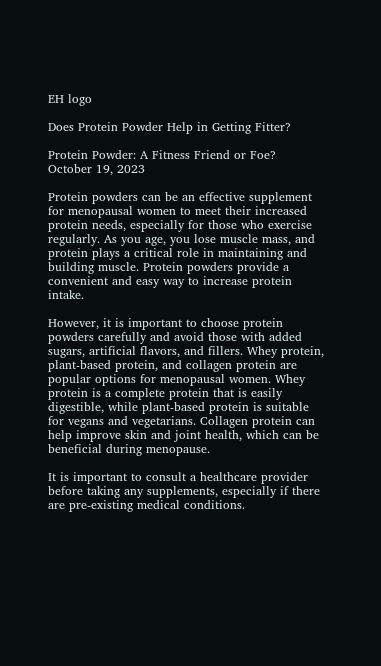EH logo

Does Protein Powder Help in Getting Fitter?

Protein Powder: A Fitness Friend or Foe?
October 19, 2023

Protein powders can be an effective supplement for menopausal women to meet their increased protein needs, especially for those who exercise regularly. As you age, you lose muscle mass, and protein plays a critical role in maintaining and building muscle. Protein powders provide a convenient and easy way to increase protein intake.

However, it is important to choose protein powders carefully and avoid those with added sugars, artificial flavors, and fillers. Whey protein, plant-based protein, and collagen protein are popular options for menopausal women. Whey protein is a complete protein that is easily digestible, while plant-based protein is suitable for vegans and vegetarians. Collagen protein can help improve skin and joint health, which can be beneficial during menopause.

It is important to consult a healthcare provider before taking any supplements, especially if there are pre-existing medical conditions.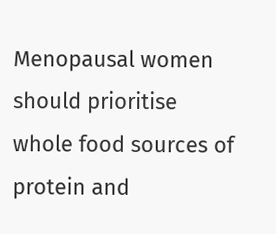Menopausal women should prioritise whole food sources of protein and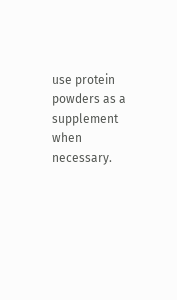use protein powders as a supplement when necessary.